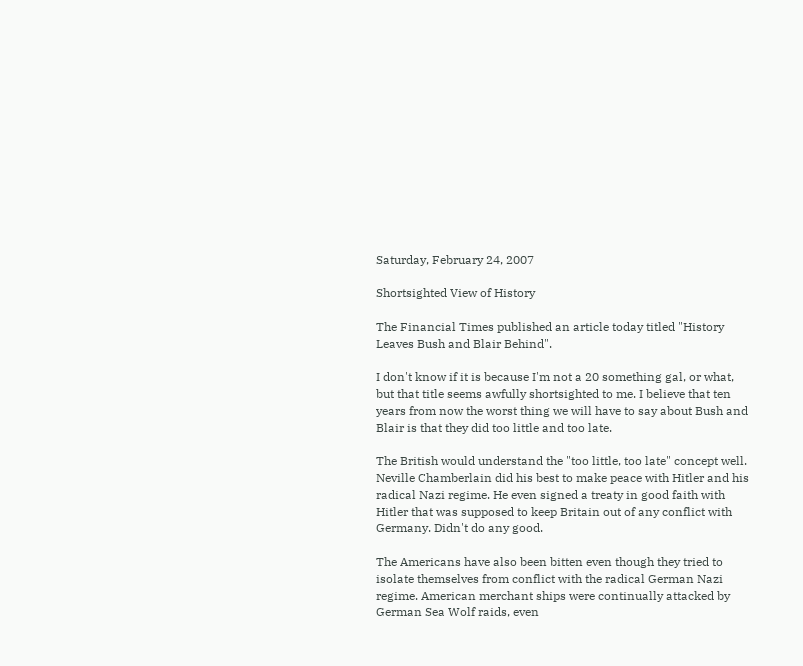Saturday, February 24, 2007

Shortsighted View of History

The Financial Times published an article today titled "History Leaves Bush and Blair Behind".

I don't know if it is because I'm not a 20 something gal, or what, but that title seems awfully shortsighted to me. I believe that ten years from now the worst thing we will have to say about Bush and Blair is that they did too little and too late.

The British would understand the "too little, too late" concept well. Neville Chamberlain did his best to make peace with Hitler and his radical Nazi regime. He even signed a treaty in good faith with Hitler that was supposed to keep Britain out of any conflict with Germany. Didn't do any good.

The Americans have also been bitten even though they tried to isolate themselves from conflict with the radical German Nazi regime. American merchant ships were continually attacked by German Sea Wolf raids, even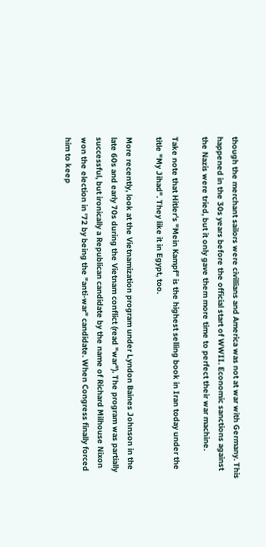though the merchant sailors were civillians and America was not at war with Germany. This happened in the 30s years before the official start of WWII. Economic sanctions against the Nazis were tried, but it only gave them more time to perfect their war machine.

Take note that Hitler's "Mein Kampf" is the highest selling book in Iran today under the title "My Jihad". They like it in Egypt, too.

More recently, look at the Vietnamization program under Lyndon Baines Johnson in the late 60s and early 70s during the Vietnam conflict (read "war"). The program was partially successful, but ironically a Republican candidate by the name of Richard Milhouse Nixon won the election in '72 by being the "anti-war" candidate. When Congress finally forced him to keep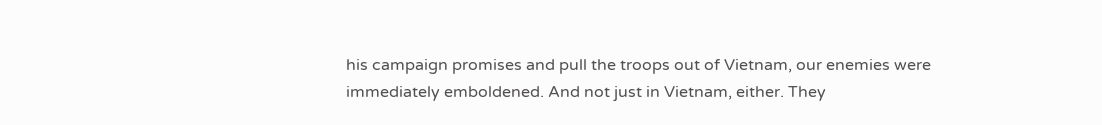his campaign promises and pull the troops out of Vietnam, our enemies were immediately emboldened. And not just in Vietnam, either. They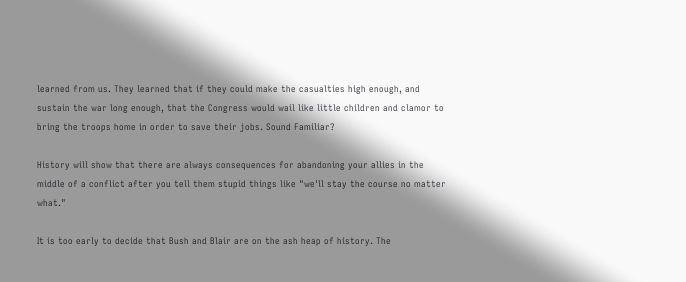learned from us. They learned that if they could make the casualties high enough, and sustain the war long enough, that the Congress would wail like little children and clamor to bring the troops home in order to save their jobs. Sound Familiar?

History will show that there are always consequences for abandoning your allies in the middle of a conflict after you tell them stupid things like "we'll stay the course no matter what."

It is too early to decide that Bush and Blair are on the ash heap of history. The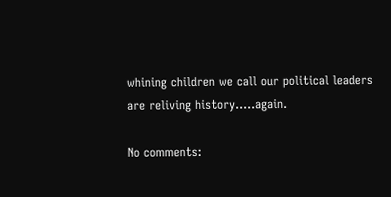whining children we call our political leaders are reliving history.....again.

No comments: